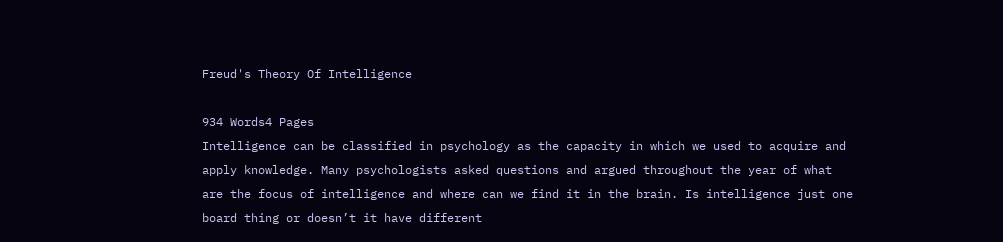Freud's Theory Of Intelligence

934 Words4 Pages
Intelligence can be classified in psychology as the capacity in which we used to acquire and apply knowledge. Many psychologists asked questions and argued throughout the year of what are the focus of intelligence and where can we find it in the brain. Is intelligence just one board thing or doesn’t it have different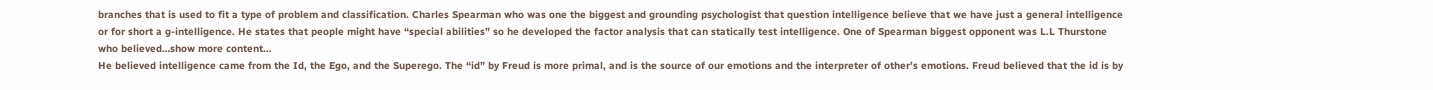branches that is used to fit a type of problem and classification. Charles Spearman who was one the biggest and grounding psychologist that question intelligence believe that we have just a general intelligence or for short a g-intelligence. He states that people might have “special abilities” so he developed the factor analysis that can statically test intelligence. One of Spearman biggest opponent was L.L Thurstone who believed…show more content…
He believed intelligence came from the Id, the Ego, and the Superego. The “id” by Freud is more primal, and is the source of our emotions and the interpreter of other’s emotions. Freud believed that the id is by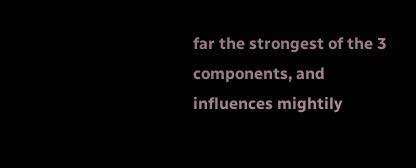far the strongest of the 3 components, and influences mightily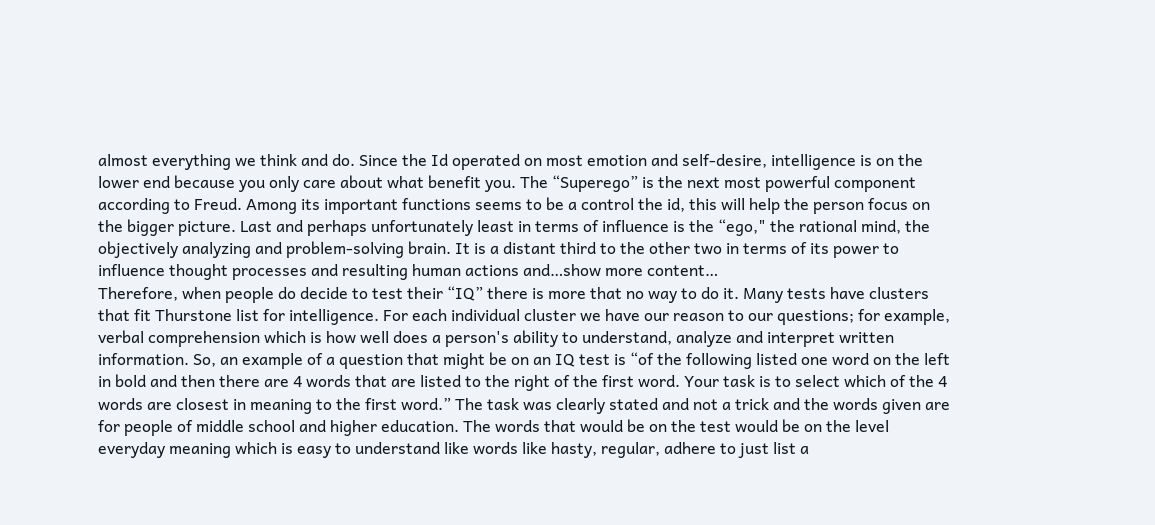almost everything we think and do. Since the Id operated on most emotion and self-desire, intelligence is on the lower end because you only care about what benefit you. The “Superego” is the next most powerful component according to Freud. Among its important functions seems to be a control the id, this will help the person focus on the bigger picture. Last and perhaps unfortunately least in terms of influence is the “ego," the rational mind, the objectively analyzing and problem-solving brain. It is a distant third to the other two in terms of its power to influence thought processes and resulting human actions and…show more content…
Therefore, when people do decide to test their “IQ” there is more that no way to do it. Many tests have clusters that fit Thurstone list for intelligence. For each individual cluster we have our reason to our questions; for example, verbal comprehension which is how well does a person's ability to understand, analyze and interpret written information. So, an example of a question that might be on an IQ test is “of the following listed one word on the left in bold and then there are 4 words that are listed to the right of the first word. Your task is to select which of the 4 words are closest in meaning to the first word.” The task was clearly stated and not a trick and the words given are for people of middle school and higher education. The words that would be on the test would be on the level everyday meaning which is easy to understand like words like hasty, regular, adhere to just list a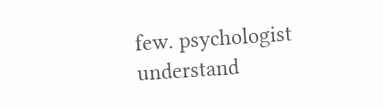few. psychologist understand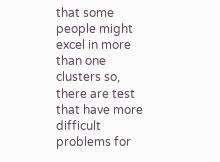that some people might excel in more than one clusters so, there are test that have more difficult problems for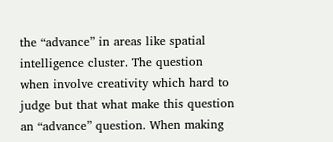the “advance” in areas like spatial intelligence cluster. The question when involve creativity which hard to judge but that what make this question an “advance” question. When making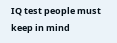IQ test people must keep in mind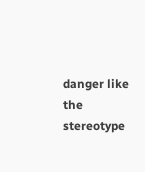danger like the stereotype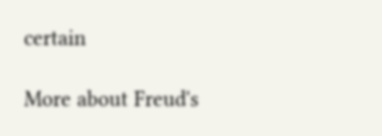certain

More about Freud's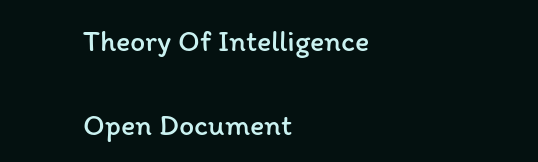Theory Of Intelligence

Open Document